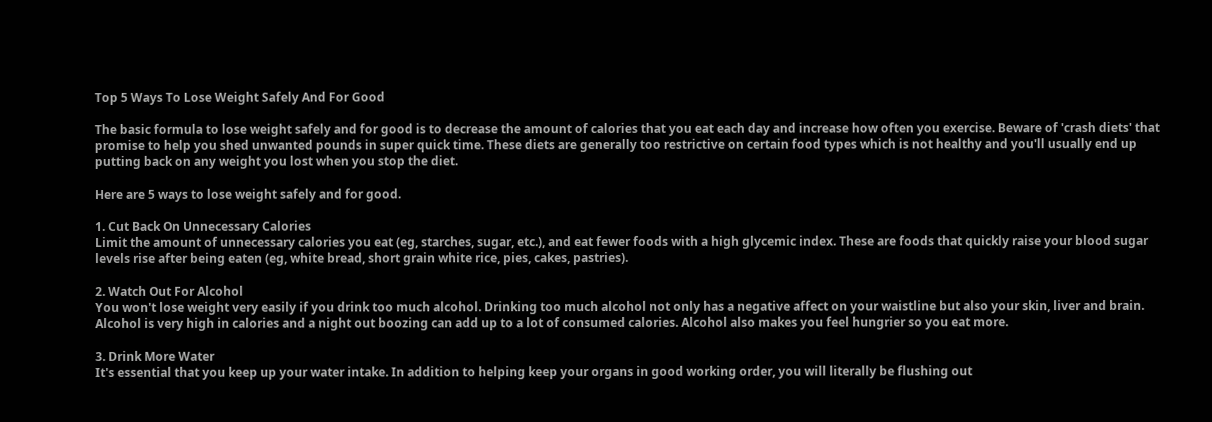Top 5 Ways To Lose Weight Safely And For Good

The basic formula to lose weight safely and for good is to decrease the amount of calories that you eat each day and increase how often you exercise. Beware of 'crash diets' that promise to help you shed unwanted pounds in super quick time. These diets are generally too restrictive on certain food types which is not healthy and you'll usually end up putting back on any weight you lost when you stop the diet.

Here are 5 ways to lose weight safely and for good.

1. Cut Back On Unnecessary Calories
Limit the amount of unnecessary calories you eat (eg, starches, sugar, etc.), and eat fewer foods with a high glycemic index. These are foods that quickly raise your blood sugar levels rise after being eaten (eg, white bread, short grain white rice, pies, cakes, pastries).

2. Watch Out For Alcohol
You won't lose weight very easily if you drink too much alcohol. Drinking too much alcohol not only has a negative affect on your waistline but also your skin, liver and brain. Alcohol is very high in calories and a night out boozing can add up to a lot of consumed calories. Alcohol also makes you feel hungrier so you eat more.

3. Drink More Water
It's essential that you keep up your water intake. In addition to helping keep your organs in good working order, you will literally be flushing out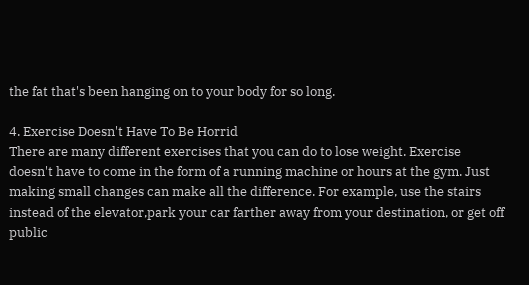the fat that's been hanging on to your body for so long.

4. Exercise Doesn't Have To Be Horrid
There are many different exercises that you can do to lose weight. Exercise doesn't have to come in the form of a running machine or hours at the gym. Just making small changes can make all the difference. For example, use the stairs instead of the elevator,park your car farther away from your destination, or get off public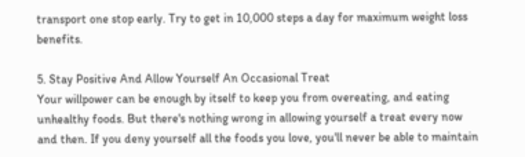transport one stop early. Try to get in 10,000 steps a day for maximum weight loss benefits.

5. Stay Positive And Allow Yourself An Occasional Treat
Your willpower can be enough by itself to keep you from overeating, and eating unhealthy foods. But there's nothing wrong in allowing yourself a treat every now and then. If you deny yourself all the foods you love, you'll never be able to maintain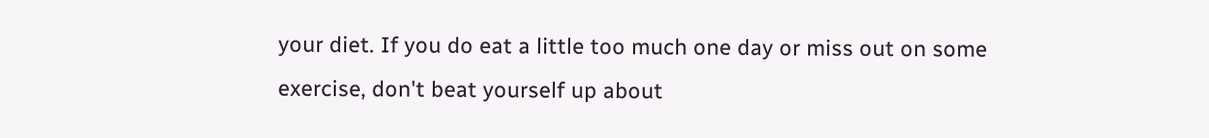your diet. If you do eat a little too much one day or miss out on some exercise, don't beat yourself up about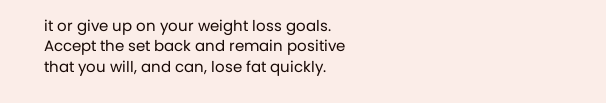it or give up on your weight loss goals. Accept the set back and remain positive that you will, and can, lose fat quickly.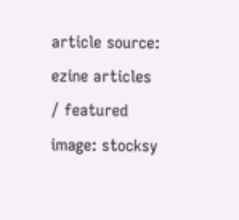article source: ezine articles / featured image: stocksy